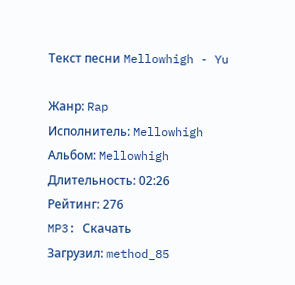Текст песни Mellowhigh - Yu

Жанр: Rap
Исполнитель: Mellowhigh
Альбом: Mellowhigh
Длительность: 02:26
Рейтинг: 276
MP3: Скачать
Загрузил: method_85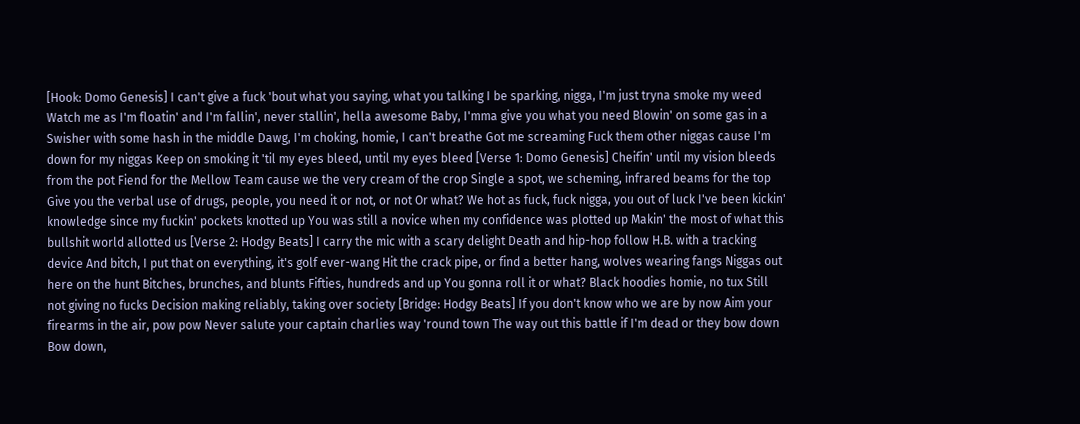[Hook: Domo Genesis] I can't give a fuck 'bout what you saying, what you talking I be sparking, nigga, I'm just tryna smoke my weed Watch me as I'm floatin' and I'm fallin', never stallin', hella awesome Baby, I'mma give you what you need Blowin' on some gas in a Swisher with some hash in the middle Dawg, I'm choking, homie, I can't breathe Got me screaming Fuck them other niggas cause I'm down for my niggas Keep on smoking it 'til my eyes bleed, until my eyes bleed [Verse 1: Domo Genesis] Cheifin' until my vision bleeds from the pot Fiend for the Mellow Team cause we the very cream of the crop Single a spot, we scheming, infrared beams for the top Give you the verbal use of drugs, people, you need it or not, or not Or what? We hot as fuck, fuck nigga, you out of luck I've been kickin' knowledge since my fuckin' pockets knotted up You was still a novice when my confidence was plotted up Makin' the most of what this bullshit world allotted us [Verse 2: Hodgy Beats] I carry the mic with a scary delight Death and hip-hop follow H.B. with a tracking device And bitch, I put that on everything, it's golf ever-wang Hit the crack pipe, or find a better hang, wolves wearing fangs Niggas out here on the hunt Bitches, brunches, and blunts Fifties, hundreds and up You gonna roll it or what? Black hoodies homie, no tux Still not giving no fucks Decision making reliably, taking over society [Bridge: Hodgy Beats] If you don't know who we are by now Aim your firearms in the air, pow pow Never salute your captain charlies way 'round town The way out this battle if I'm dead or they bow down Bow down,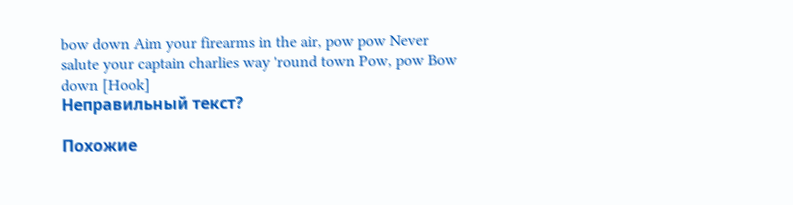bow down Aim your firearms in the air, pow pow Never salute your captain charlies way 'round town Pow, pow Bow down [Hook]
Неправильный текст?

Похожие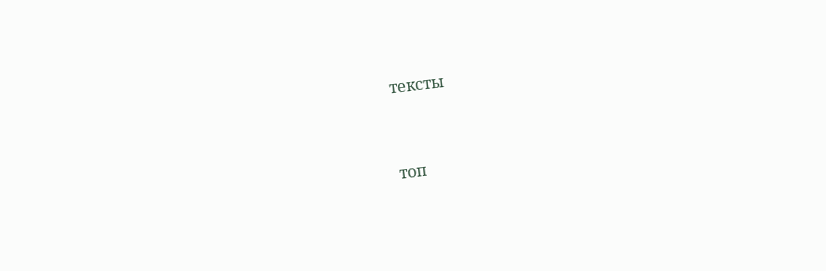тексты


топ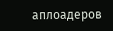аплоадеров